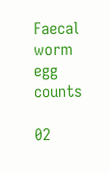Faecal worm egg counts

02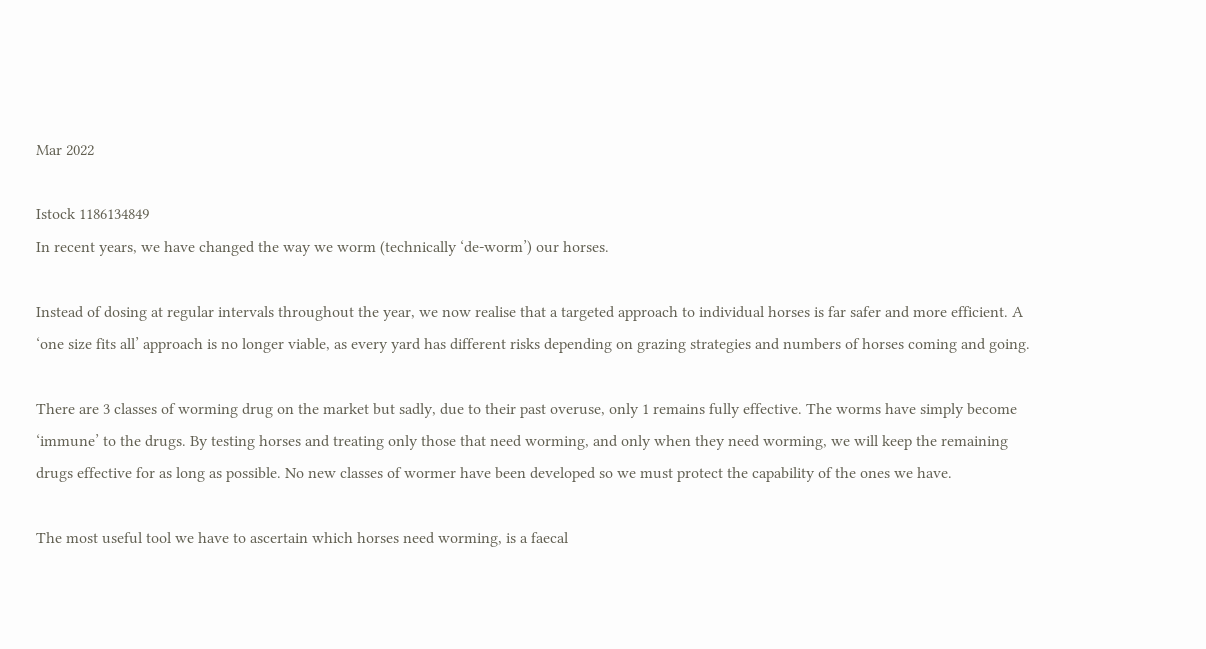Mar 2022

Istock 1186134849
In recent years, we have changed the way we worm (technically ‘de-worm’) our horses.

Instead of dosing at regular intervals throughout the year, we now realise that a targeted approach to individual horses is far safer and more efficient. A ‘one size fits all’ approach is no longer viable, as every yard has different risks depending on grazing strategies and numbers of horses coming and going.

There are 3 classes of worming drug on the market but sadly, due to their past overuse, only 1 remains fully effective. The worms have simply become ‘immune’ to the drugs. By testing horses and treating only those that need worming, and only when they need worming, we will keep the remaining drugs effective for as long as possible. No new classes of wormer have been developed so we must protect the capability of the ones we have.

The most useful tool we have to ascertain which horses need worming, is a faecal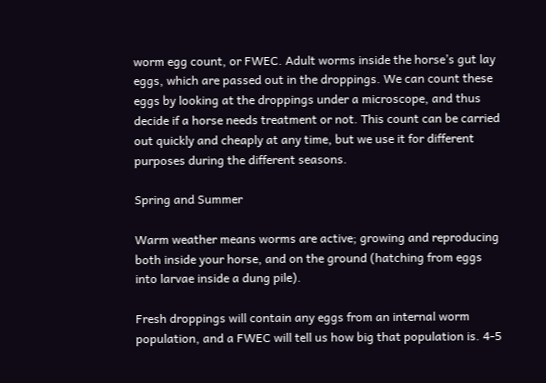worm egg count, or FWEC. Adult worms inside the horse’s gut lay eggs, which are passed out in the droppings. We can count these eggs by looking at the droppings under a microscope, and thus decide if a horse needs treatment or not. This count can be carried out quickly and cheaply at any time, but we use it for different purposes during the different seasons.

Spring and Summer

Warm weather means worms are active; growing and reproducing both inside your horse, and on the ground (hatching from eggs into larvae inside a dung pile).

Fresh droppings will contain any eggs from an internal worm population, and a FWEC will tell us how big that population is. 4-5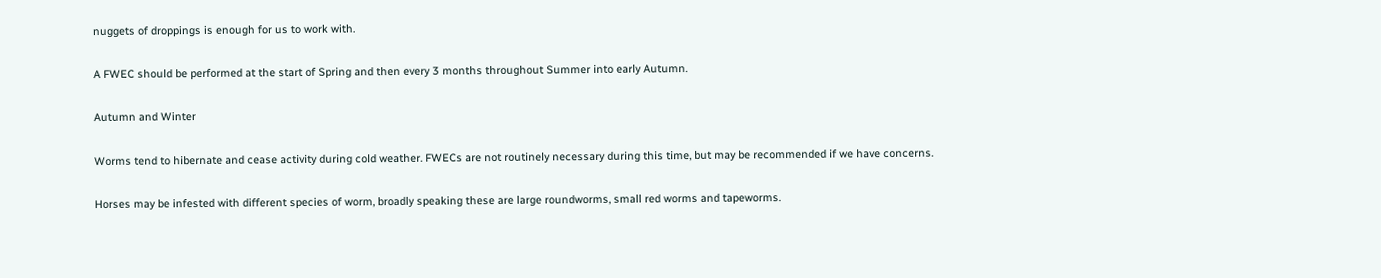nuggets of droppings is enough for us to work with.

A FWEC should be performed at the start of Spring and then every 3 months throughout Summer into early Autumn.

Autumn and Winter

Worms tend to hibernate and cease activity during cold weather. FWECs are not routinely necessary during this time, but may be recommended if we have concerns.

Horses may be infested with different species of worm, broadly speaking these are large roundworms, small red worms and tapeworms.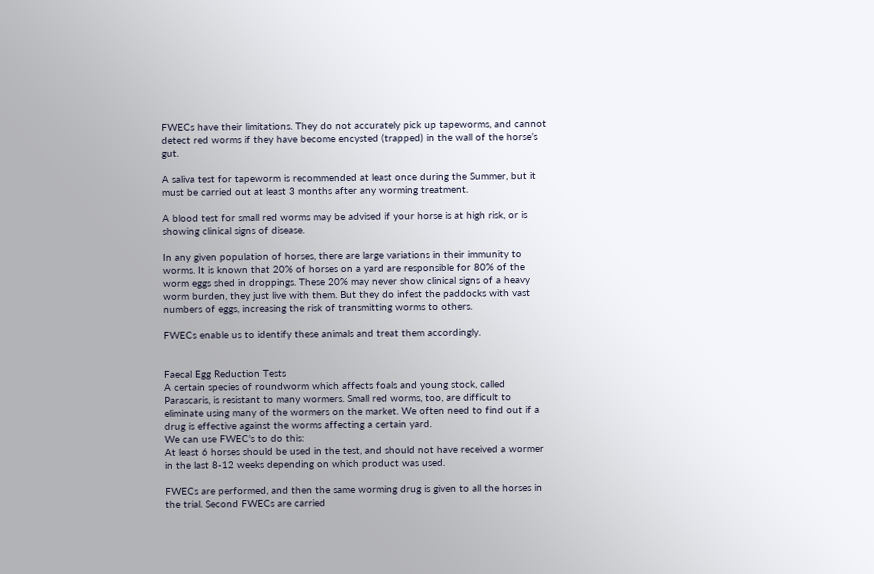FWECs have their limitations. They do not accurately pick up tapeworms, and cannot detect red worms if they have become encysted (trapped) in the wall of the horse’s gut.

A saliva test for tapeworm is recommended at least once during the Summer, but it must be carried out at least 3 months after any worming treatment.

A blood test for small red worms may be advised if your horse is at high risk, or is showing clinical signs of disease.

In any given population of horses, there are large variations in their immunity to worms. It is known that 20% of horses on a yard are responsible for 80% of the worm eggs shed in droppings. These 20% may never show clinical signs of a heavy worm burden, they just live with them. But they do infest the paddocks with vast numbers of eggs, increasing the risk of transmitting worms to others.

FWECs enable us to identify these animals and treat them accordingly.


Faecal Egg Reduction Tests
A certain species of roundworm which affects foals and young stock, called Parascaris, is resistant to many wormers. Small red worms, too, are difficult to eliminate using many of the wormers on the market. We often need to find out if a drug is effective against the worms affecting a certain yard.
We can use FWEC's to do this:
At least 6 horses should be used in the test, and should not have received a wormer in the last 8-12 weeks depending on which product was used.

FWECs are performed, and then the same worming drug is given to all the horses in the trial. Second FWECs are carried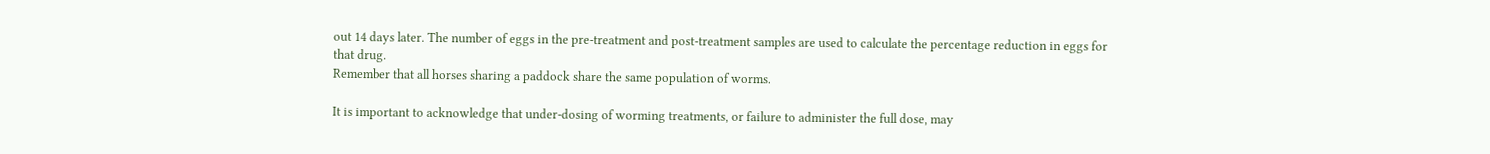out 14 days later. The number of eggs in the pre-treatment and post-treatment samples are used to calculate the percentage reduction in eggs for that drug.
Remember that all horses sharing a paddock share the same population of worms.

It is important to acknowledge that under-dosing of worming treatments, or failure to administer the full dose, may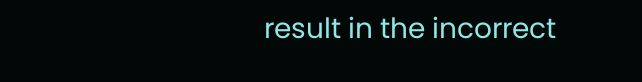result in the incorrect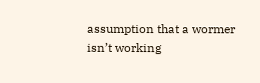assumption that a wormer isn’t working